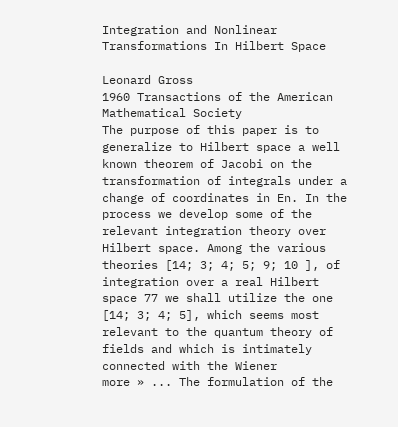Integration and Nonlinear Transformations In Hilbert Space

Leonard Gross
1960 Transactions of the American Mathematical Society
The purpose of this paper is to generalize to Hilbert space a well known theorem of Jacobi on the transformation of integrals under a change of coordinates in En. In the process we develop some of the relevant integration theory over Hilbert space. Among the various theories [14; 3; 4; 5; 9; 10 ], of integration over a real Hilbert space 77 we shall utilize the one [14; 3; 4; 5], which seems most relevant to the quantum theory of fields and which is intimately connected with the Wiener
more » ... The formulation of the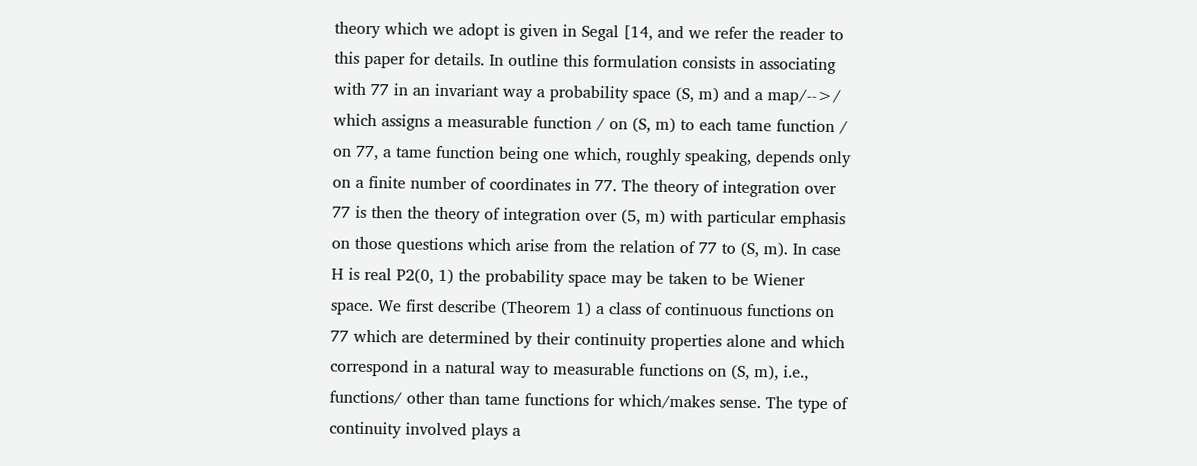theory which we adopt is given in Segal [14, and we refer the reader to this paper for details. In outline this formulation consists in associating with 77 in an invariant way a probability space (S, m) and a map/-->/ which assigns a measurable function / on (S, m) to each tame function / on 77, a tame function being one which, roughly speaking, depends only on a finite number of coordinates in 77. The theory of integration over 77 is then the theory of integration over (5, m) with particular emphasis on those questions which arise from the relation of 77 to (S, m). In case H is real P2(0, 1) the probability space may be taken to be Wiener space. We first describe (Theorem 1) a class of continuous functions on 77 which are determined by their continuity properties alone and which correspond in a natural way to measurable functions on (S, m), i.e., functions/ other than tame functions for which/makes sense. The type of continuity involved plays a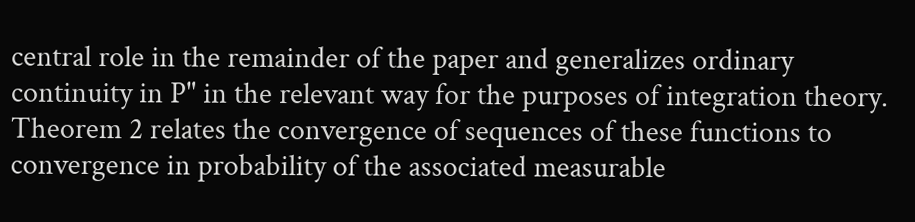central role in the remainder of the paper and generalizes ordinary continuity in P" in the relevant way for the purposes of integration theory. Theorem 2 relates the convergence of sequences of these functions to convergence in probability of the associated measurable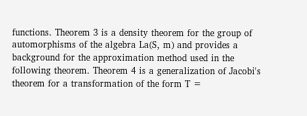functions. Theorem 3 is a density theorem for the group of automorphisms of the algebra La(S, m) and provides a background for the approximation method used in the following theorem. Theorem 4 is a generalization of Jacobi's theorem for a transformation of the form T =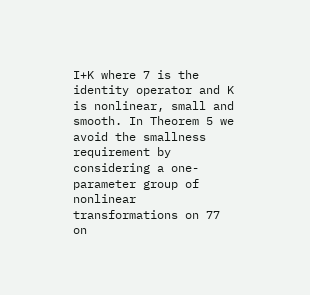I+K where 7 is the identity operator and K is nonlinear, small and smooth. In Theorem 5 we avoid the smallness requirement by considering a one-parameter group of nonlinear transformations on 77 on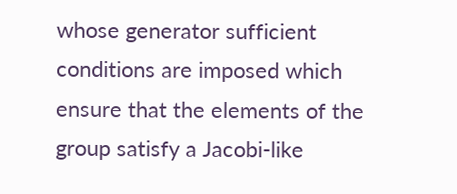whose generator sufficient conditions are imposed which ensure that the elements of the group satisfy a Jacobi-like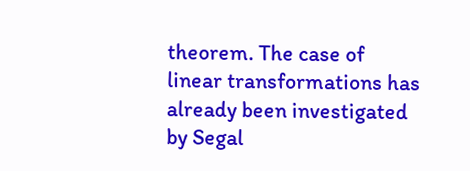theorem. The case of linear transformations has already been investigated by Segal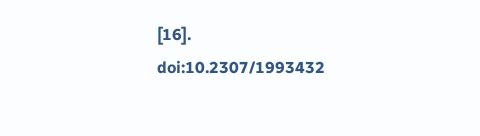[16].
doi:10.2307/1993432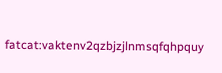fatcat:vaktenv2qzbjzjlnmsqfqhpquy